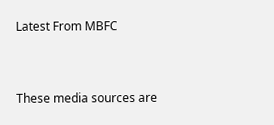Latest From MBFC



These media sources are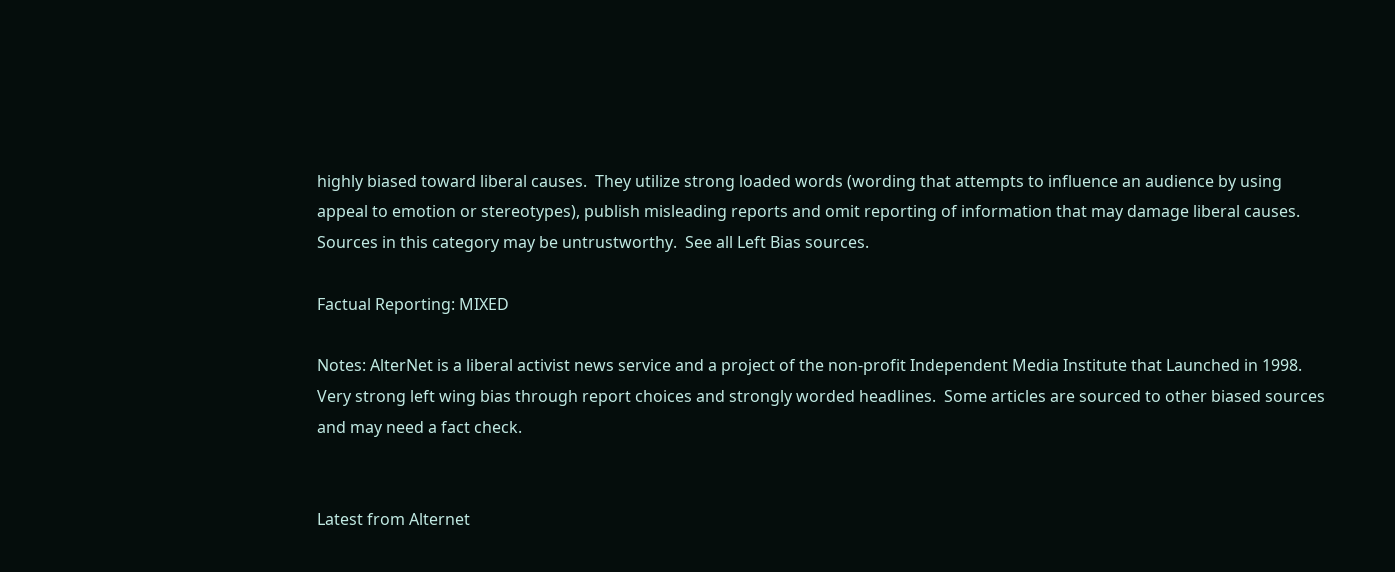highly biased toward liberal causes.  They utilize strong loaded words (wording that attempts to influence an audience by using appeal to emotion or stereotypes), publish misleading reports and omit reporting of information that may damage liberal causes. Sources in this category may be untrustworthy.  See all Left Bias sources.

Factual Reporting: MIXED

Notes: AlterNet is a liberal activist news service and a project of the non-profit Independent Media Institute that Launched in 1998.  Very strong left wing bias through report choices and strongly worded headlines.  Some articles are sourced to other biased sources and may need a fact check.


Latest from Alternet